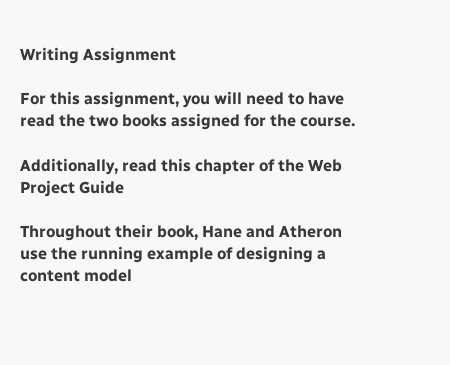Writing Assignment

For this assignment, you will need to have read the two books assigned for the course.

Additionally, read this chapter of the Web Project Guide

Throughout their book, Hane and Atheron use the running example of designing a content model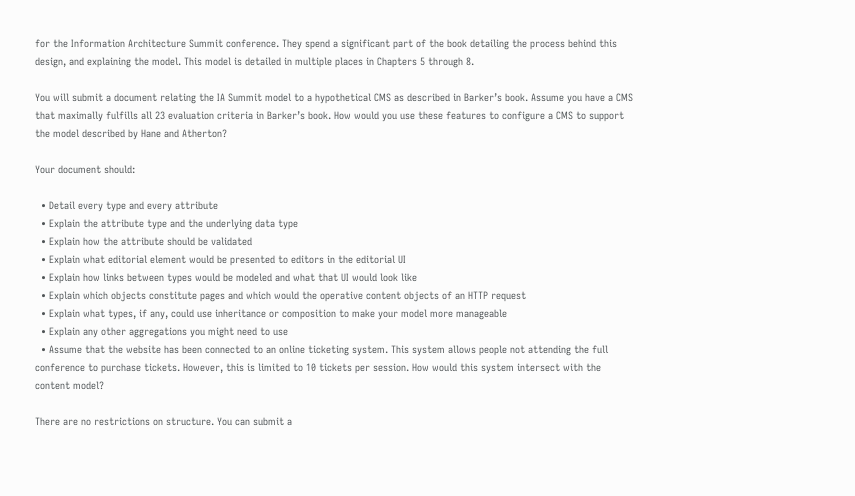for the Information Architecture Summit conference. They spend a significant part of the book detailing the process behind this design, and explaining the model. This model is detailed in multiple places in Chapters 5 through 8.

You will submit a document relating the IA Summit model to a hypothetical CMS as described in Barker’s book. Assume you have a CMS that maximally fulfills all 23 evaluation criteria in Barker’s book. How would you use these features to configure a CMS to support the model described by Hane and Atherton?

Your document should:

  • Detail every type and every attribute
  • Explain the attribute type and the underlying data type
  • Explain how the attribute should be validated
  • Explain what editorial element would be presented to editors in the editorial UI
  • Explain how links between types would be modeled and what that UI would look like
  • Explain which objects constitute pages and which would the operative content objects of an HTTP request
  • Explain what types, if any, could use inheritance or composition to make your model more manageable
  • Explain any other aggregations you might need to use
  • Assume that the website has been connected to an online ticketing system. This system allows people not attending the full conference to purchase tickets. However, this is limited to 10 tickets per session. How would this system intersect with the content model?

There are no restrictions on structure. You can submit a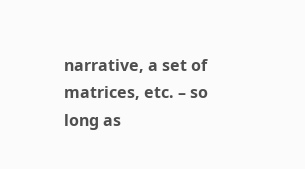narrative, a set of matrices, etc. – so long as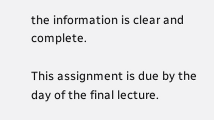the information is clear and complete.

This assignment is due by the day of the final lecture.